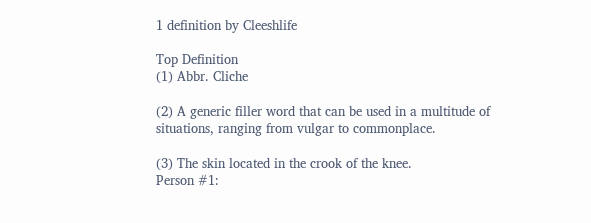1 definition by Cleeshlife

Top Definition
(1) Abbr. Cliche

(2) A generic filler word that can be used in a multitude of situations, ranging from vulgar to commonplace.

(3) The skin located in the crook of the knee.
Person #1: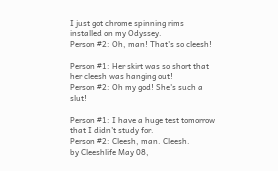I just got chrome spinning rims installed on my Odyssey.
Person #2: Oh, man! That's so cleesh!

Person #1: Her skirt was so short that her cleesh was hanging out!
Person #2: Oh my god! She's such a slut!

Person #1: I have a huge test tomorrow that I didn't study for.
Person #2: Cleesh, man. Cleesh.
by Cleeshlife May 08,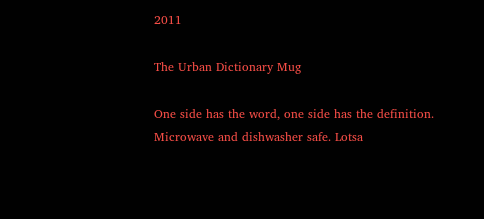2011

The Urban Dictionary Mug

One side has the word, one side has the definition. Microwave and dishwasher safe. Lotsa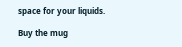space for your liquids.

Buy the mug